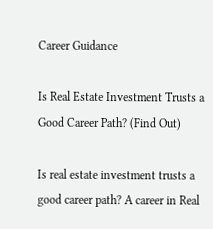Career Guidance

Is Real Estate Investment Trusts a Good Career Path? (Find Out)

Is real estate investment trusts a good career path? A career in Real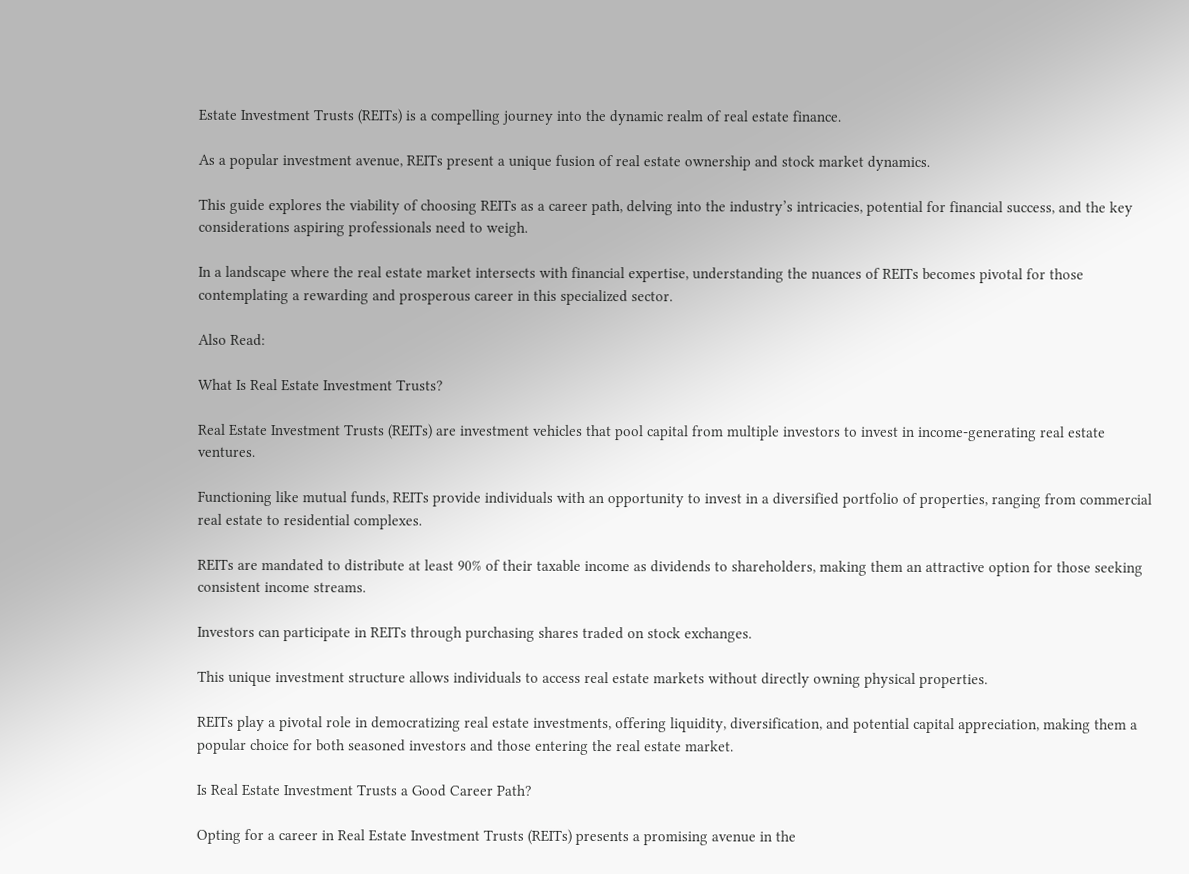Estate Investment Trusts (REITs) is a compelling journey into the dynamic realm of real estate finance.

As a popular investment avenue, REITs present a unique fusion of real estate ownership and stock market dynamics.

This guide explores the viability of choosing REITs as a career path, delving into the industry’s intricacies, potential for financial success, and the key considerations aspiring professionals need to weigh.

In a landscape where the real estate market intersects with financial expertise, understanding the nuances of REITs becomes pivotal for those contemplating a rewarding and prosperous career in this specialized sector.

Also Read:

What Is Real Estate Investment Trusts?

Real Estate Investment Trusts (REITs) are investment vehicles that pool capital from multiple investors to invest in income-generating real estate ventures.

Functioning like mutual funds, REITs provide individuals with an opportunity to invest in a diversified portfolio of properties, ranging from commercial real estate to residential complexes.

REITs are mandated to distribute at least 90% of their taxable income as dividends to shareholders, making them an attractive option for those seeking consistent income streams.

Investors can participate in REITs through purchasing shares traded on stock exchanges.

This unique investment structure allows individuals to access real estate markets without directly owning physical properties.

REITs play a pivotal role in democratizing real estate investments, offering liquidity, diversification, and potential capital appreciation, making them a popular choice for both seasoned investors and those entering the real estate market.

Is Real Estate Investment Trusts a Good Career Path?

Opting for a career in Real Estate Investment Trusts (REITs) presents a promising avenue in the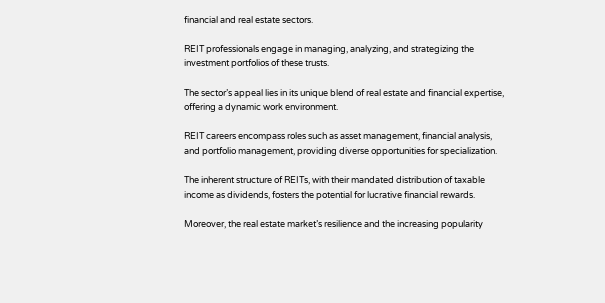financial and real estate sectors.

REIT professionals engage in managing, analyzing, and strategizing the investment portfolios of these trusts.

The sector’s appeal lies in its unique blend of real estate and financial expertise, offering a dynamic work environment.

REIT careers encompass roles such as asset management, financial analysis, and portfolio management, providing diverse opportunities for specialization.

The inherent structure of REITs, with their mandated distribution of taxable income as dividends, fosters the potential for lucrative financial rewards.

Moreover, the real estate market’s resilience and the increasing popularity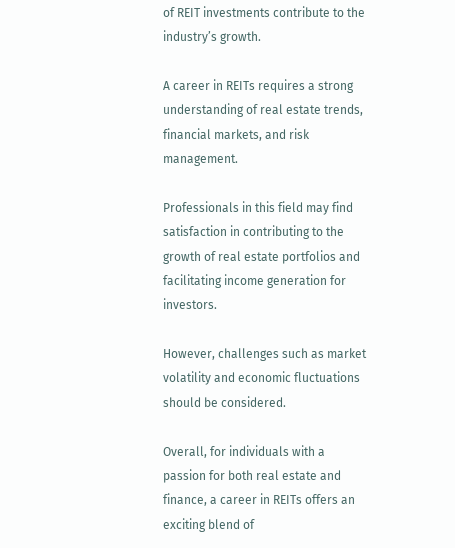of REIT investments contribute to the industry’s growth.

A career in REITs requires a strong understanding of real estate trends, financial markets, and risk management.

Professionals in this field may find satisfaction in contributing to the growth of real estate portfolios and facilitating income generation for investors.

However, challenges such as market volatility and economic fluctuations should be considered.

Overall, for individuals with a passion for both real estate and finance, a career in REITs offers an exciting blend of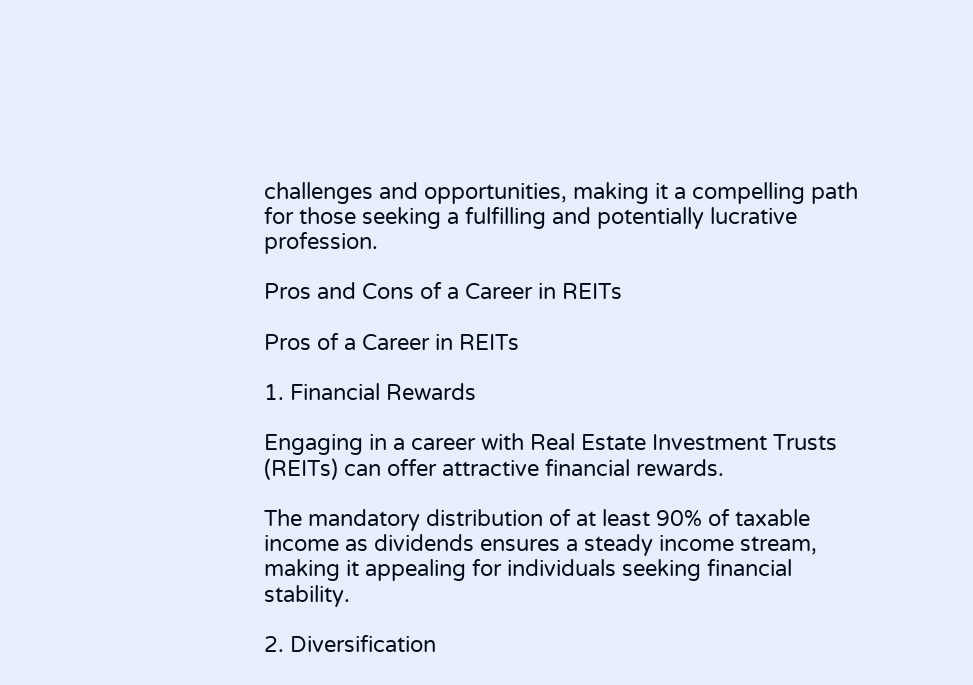challenges and opportunities, making it a compelling path for those seeking a fulfilling and potentially lucrative profession.

Pros and Cons of a Career in REITs

Pros of a Career in REITs

1. Financial Rewards

Engaging in a career with Real Estate Investment Trusts (REITs) can offer attractive financial rewards.

The mandatory distribution of at least 90% of taxable income as dividends ensures a steady income stream, making it appealing for individuals seeking financial stability.

2. Diversification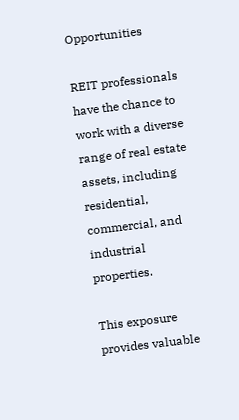Opportunities

REIT professionals have the chance to work with a diverse range of real estate assets, including residential, commercial, and industrial properties.

This exposure provides valuable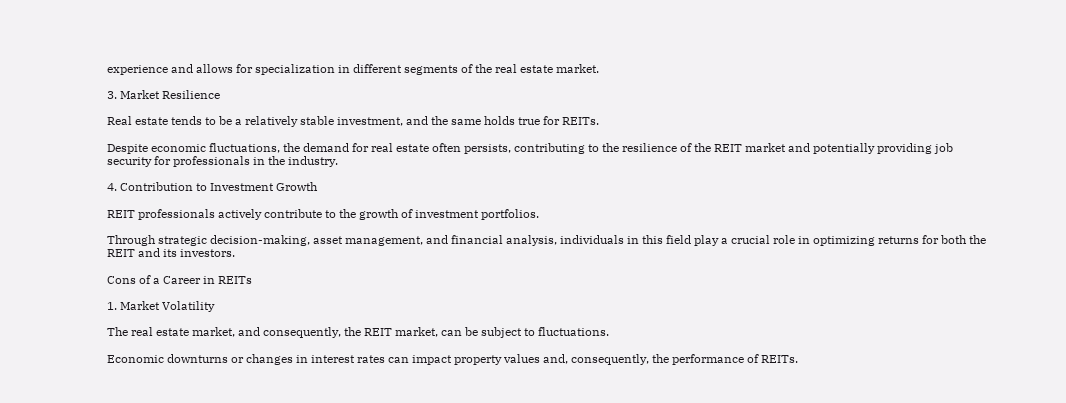experience and allows for specialization in different segments of the real estate market.

3. Market Resilience

Real estate tends to be a relatively stable investment, and the same holds true for REITs.

Despite economic fluctuations, the demand for real estate often persists, contributing to the resilience of the REIT market and potentially providing job security for professionals in the industry.

4. Contribution to Investment Growth

REIT professionals actively contribute to the growth of investment portfolios.

Through strategic decision-making, asset management, and financial analysis, individuals in this field play a crucial role in optimizing returns for both the REIT and its investors.

Cons of a Career in REITs

1. Market Volatility

The real estate market, and consequently, the REIT market, can be subject to fluctuations.

Economic downturns or changes in interest rates can impact property values and, consequently, the performance of REITs.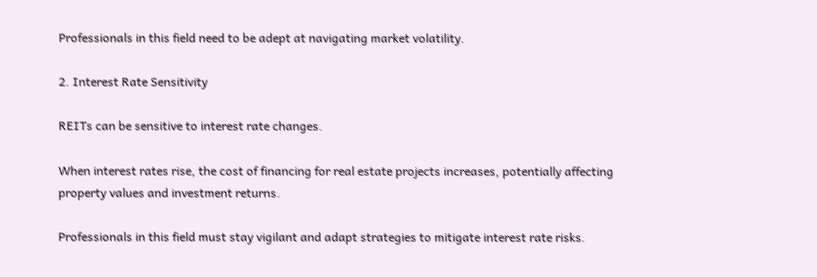Professionals in this field need to be adept at navigating market volatility.

2. Interest Rate Sensitivity

REITs can be sensitive to interest rate changes.

When interest rates rise, the cost of financing for real estate projects increases, potentially affecting property values and investment returns.

Professionals in this field must stay vigilant and adapt strategies to mitigate interest rate risks.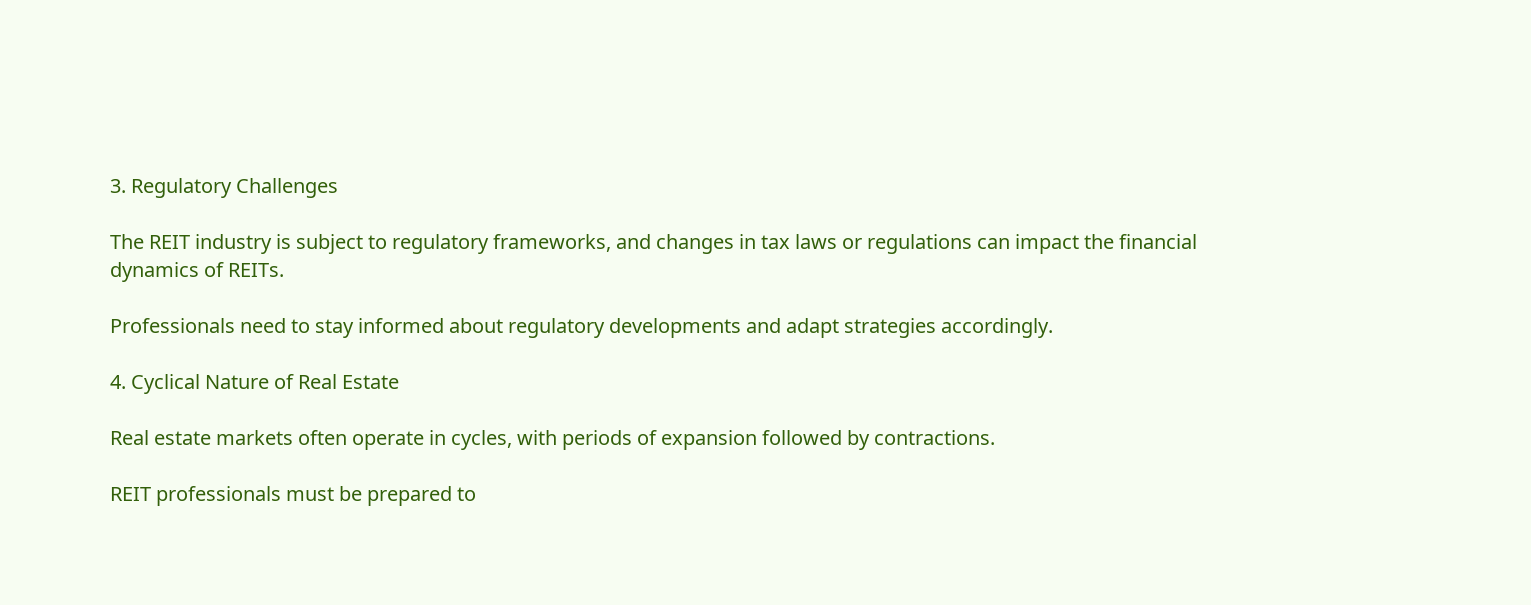3. Regulatory Challenges

The REIT industry is subject to regulatory frameworks, and changes in tax laws or regulations can impact the financial dynamics of REITs.

Professionals need to stay informed about regulatory developments and adapt strategies accordingly.

4. Cyclical Nature of Real Estate

Real estate markets often operate in cycles, with periods of expansion followed by contractions.

REIT professionals must be prepared to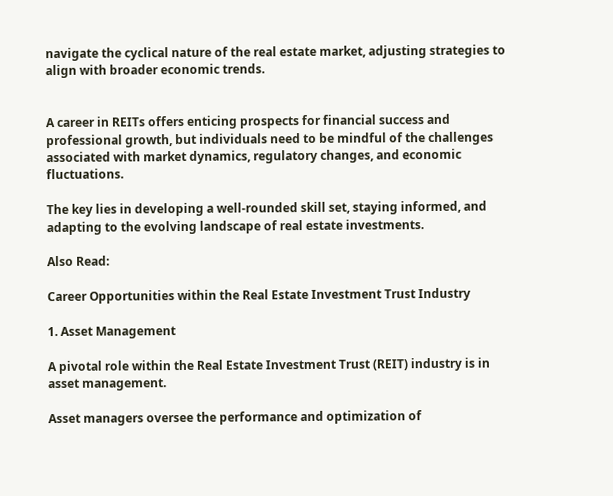navigate the cyclical nature of the real estate market, adjusting strategies to align with broader economic trends.


A career in REITs offers enticing prospects for financial success and professional growth, but individuals need to be mindful of the challenges associated with market dynamics, regulatory changes, and economic fluctuations.

The key lies in developing a well-rounded skill set, staying informed, and adapting to the evolving landscape of real estate investments.

Also Read:

Career Opportunities within the Real Estate Investment Trust Industry

1. Asset Management

A pivotal role within the Real Estate Investment Trust (REIT) industry is in asset management.

Asset managers oversee the performance and optimization of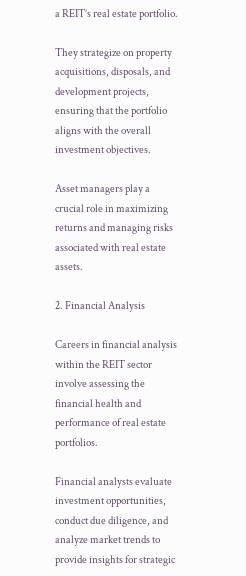a REIT’s real estate portfolio.

They strategize on property acquisitions, disposals, and development projects, ensuring that the portfolio aligns with the overall investment objectives.

Asset managers play a crucial role in maximizing returns and managing risks associated with real estate assets.

2. Financial Analysis

Careers in financial analysis within the REIT sector involve assessing the financial health and performance of real estate portfolios.

Financial analysts evaluate investment opportunities, conduct due diligence, and analyze market trends to provide insights for strategic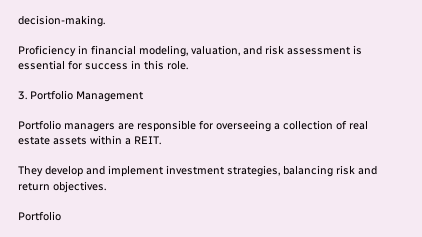decision-making.

Proficiency in financial modeling, valuation, and risk assessment is essential for success in this role.

3. Portfolio Management

Portfolio managers are responsible for overseeing a collection of real estate assets within a REIT.

They develop and implement investment strategies, balancing risk and return objectives.

Portfolio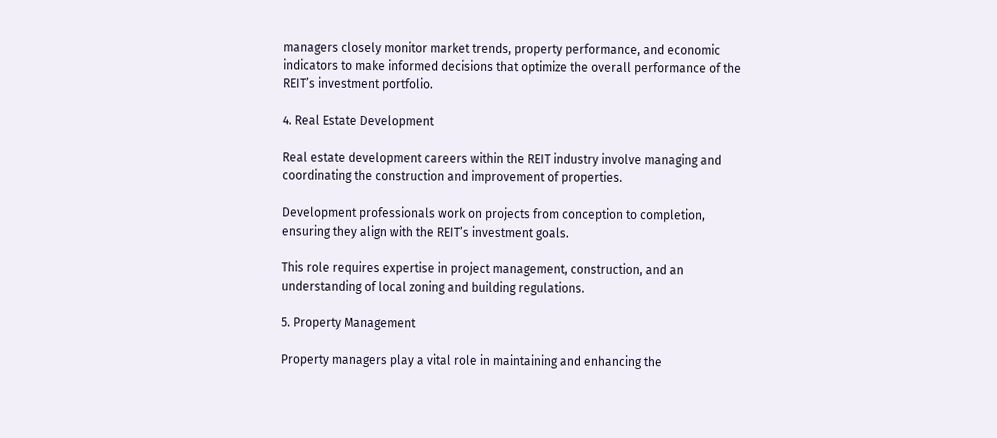managers closely monitor market trends, property performance, and economic indicators to make informed decisions that optimize the overall performance of the REIT’s investment portfolio.

4. Real Estate Development

Real estate development careers within the REIT industry involve managing and coordinating the construction and improvement of properties.

Development professionals work on projects from conception to completion, ensuring they align with the REIT’s investment goals.

This role requires expertise in project management, construction, and an understanding of local zoning and building regulations.

5. Property Management

Property managers play a vital role in maintaining and enhancing the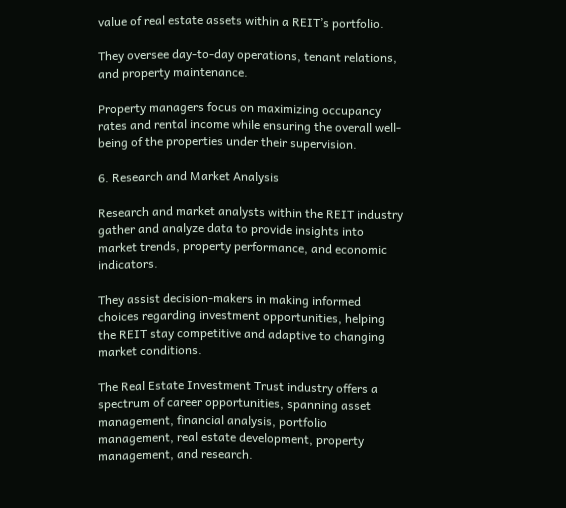value of real estate assets within a REIT’s portfolio.

They oversee day-to-day operations, tenant relations, and property maintenance.

Property managers focus on maximizing occupancy rates and rental income while ensuring the overall well-being of the properties under their supervision.

6. Research and Market Analysis

Research and market analysts within the REIT industry gather and analyze data to provide insights into market trends, property performance, and economic indicators.

They assist decision-makers in making informed choices regarding investment opportunities, helping the REIT stay competitive and adaptive to changing market conditions.

The Real Estate Investment Trust industry offers a spectrum of career opportunities, spanning asset management, financial analysis, portfolio management, real estate development, property management, and research.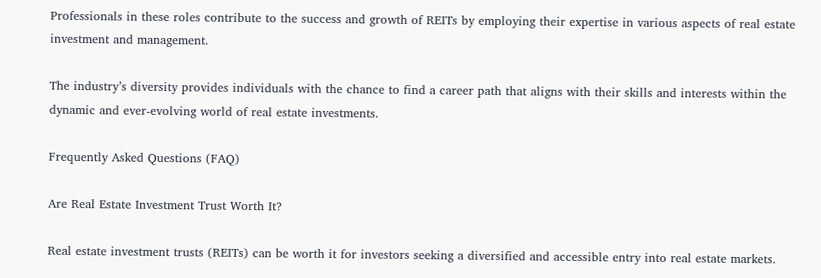Professionals in these roles contribute to the success and growth of REITs by employing their expertise in various aspects of real estate investment and management.

The industry’s diversity provides individuals with the chance to find a career path that aligns with their skills and interests within the dynamic and ever-evolving world of real estate investments.

Frequently Asked Questions (FAQ)

Are Real Estate Investment Trust Worth It?

Real estate investment trusts (REITs) can be worth it for investors seeking a diversified and accessible entry into real estate markets.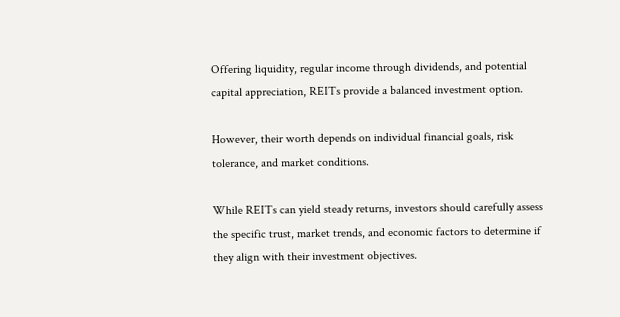Offering liquidity, regular income through dividends, and potential capital appreciation, REITs provide a balanced investment option.

However, their worth depends on individual financial goals, risk tolerance, and market conditions.

While REITs can yield steady returns, investors should carefully assess the specific trust, market trends, and economic factors to determine if they align with their investment objectives.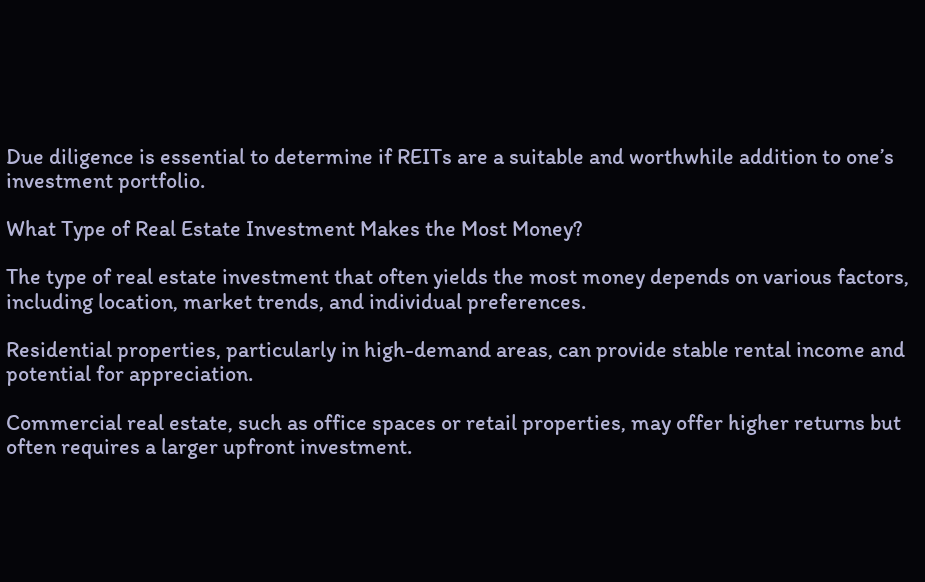Due diligence is essential to determine if REITs are a suitable and worthwhile addition to one’s investment portfolio.

What Type of Real Estate Investment Makes the Most Money?

The type of real estate investment that often yields the most money depends on various factors, including location, market trends, and individual preferences.

Residential properties, particularly in high-demand areas, can provide stable rental income and potential for appreciation.

Commercial real estate, such as office spaces or retail properties, may offer higher returns but often requires a larger upfront investment.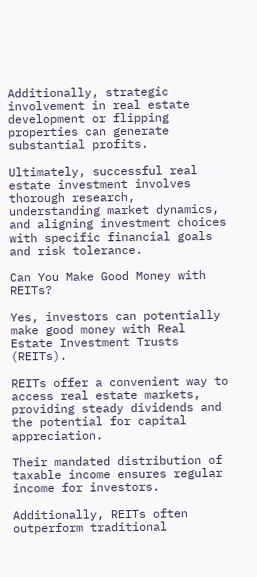Additionally, strategic involvement in real estate development or flipping properties can generate substantial profits.

Ultimately, successful real estate investment involves thorough research, understanding market dynamics, and aligning investment choices with specific financial goals and risk tolerance.

Can You Make Good Money with REITs?

Yes, investors can potentially make good money with Real Estate Investment Trusts (REITs).

REITs offer a convenient way to access real estate markets, providing steady dividends and the potential for capital appreciation.

Their mandated distribution of taxable income ensures regular income for investors.

Additionally, REITs often outperform traditional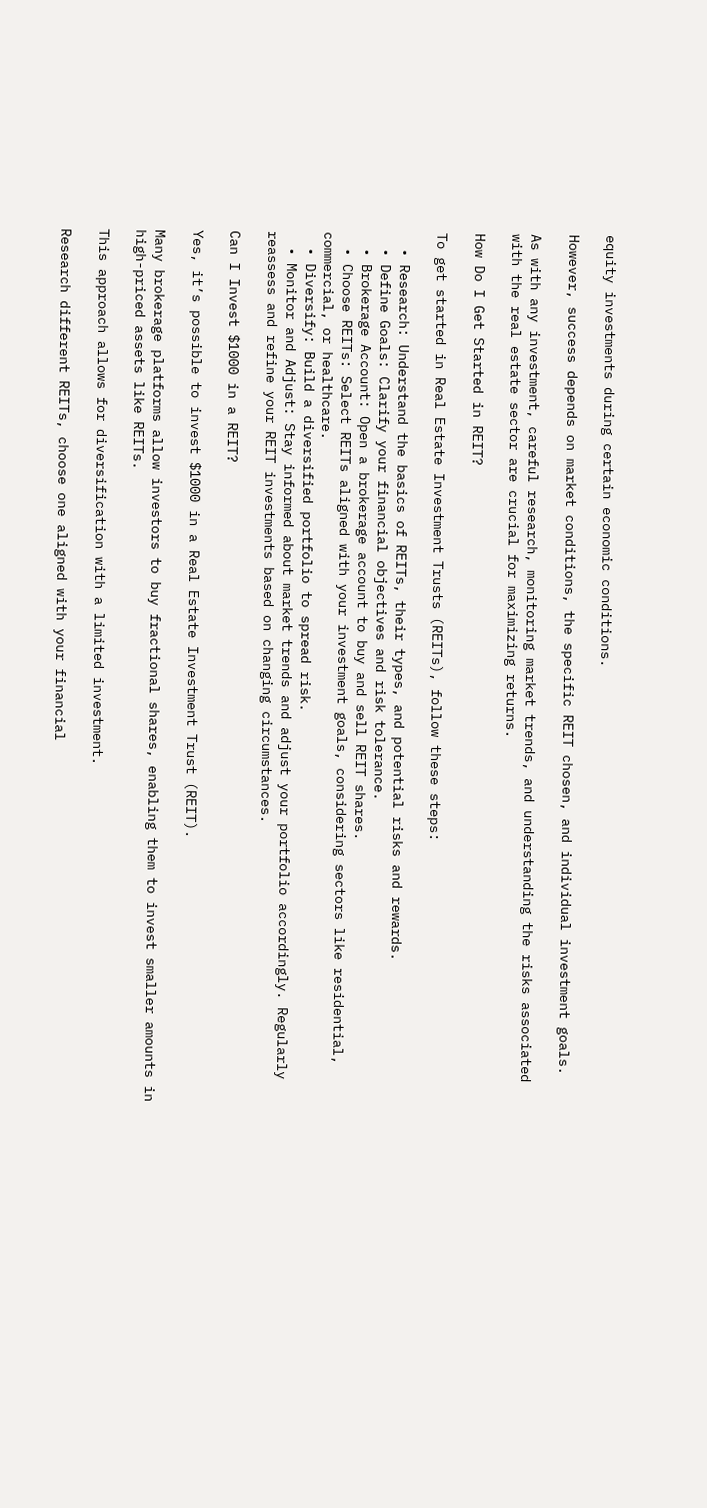equity investments during certain economic conditions.

However, success depends on market conditions, the specific REIT chosen, and individual investment goals.

As with any investment, careful research, monitoring market trends, and understanding the risks associated with the real estate sector are crucial for maximizing returns.

How Do I Get Started in REIT?

To get started in Real Estate Investment Trusts (REITs), follow these steps:

  • Research: Understand the basics of REITs, their types, and potential risks and rewards.
  • Define Goals: Clarify your financial objectives and risk tolerance.
  • Brokerage Account: Open a brokerage account to buy and sell REIT shares.
  • Choose REITs: Select REITs aligned with your investment goals, considering sectors like residential, commercial, or healthcare.
  • Diversify: Build a diversified portfolio to spread risk.
  • Monitor and Adjust: Stay informed about market trends and adjust your portfolio accordingly. Regularly reassess and refine your REIT investments based on changing circumstances.

Can I Invest $1000 in a REIT?

Yes, it’s possible to invest $1000 in a Real Estate Investment Trust (REIT).

Many brokerage platforms allow investors to buy fractional shares, enabling them to invest smaller amounts in high-priced assets like REITs.

This approach allows for diversification with a limited investment.

Research different REITs, choose one aligned with your financial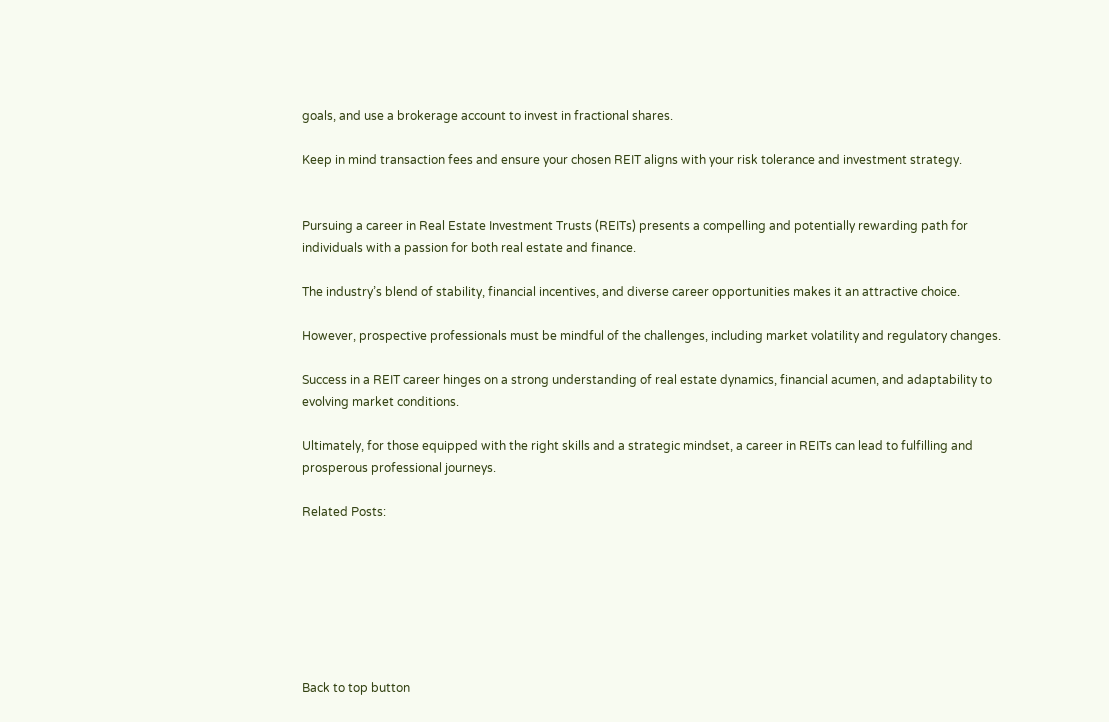goals, and use a brokerage account to invest in fractional shares.

Keep in mind transaction fees and ensure your chosen REIT aligns with your risk tolerance and investment strategy.


Pursuing a career in Real Estate Investment Trusts (REITs) presents a compelling and potentially rewarding path for individuals with a passion for both real estate and finance.

The industry’s blend of stability, financial incentives, and diverse career opportunities makes it an attractive choice.

However, prospective professionals must be mindful of the challenges, including market volatility and regulatory changes.

Success in a REIT career hinges on a strong understanding of real estate dynamics, financial acumen, and adaptability to evolving market conditions.

Ultimately, for those equipped with the right skills and a strategic mindset, a career in REITs can lead to fulfilling and prosperous professional journeys.

Related Posts:







Back to top button